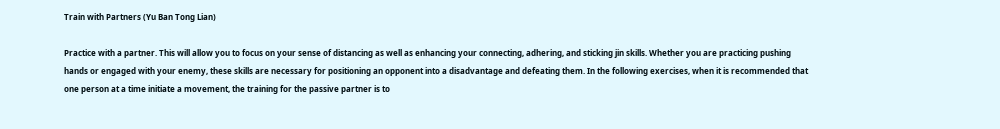Train with Partners (Yu Ban Tong Lian)

Practice with a partner. This will allow you to focus on your sense of distancing as well as enhancing your connecting, adhering, and sticking jin skills. Whether you are practicing pushing hands or engaged with your enemy, these skills are necessary for positioning an opponent into a disadvantage and defeating them. In the following exercises, when it is recommended that one person at a time initiate a movement, the training for the passive partner is to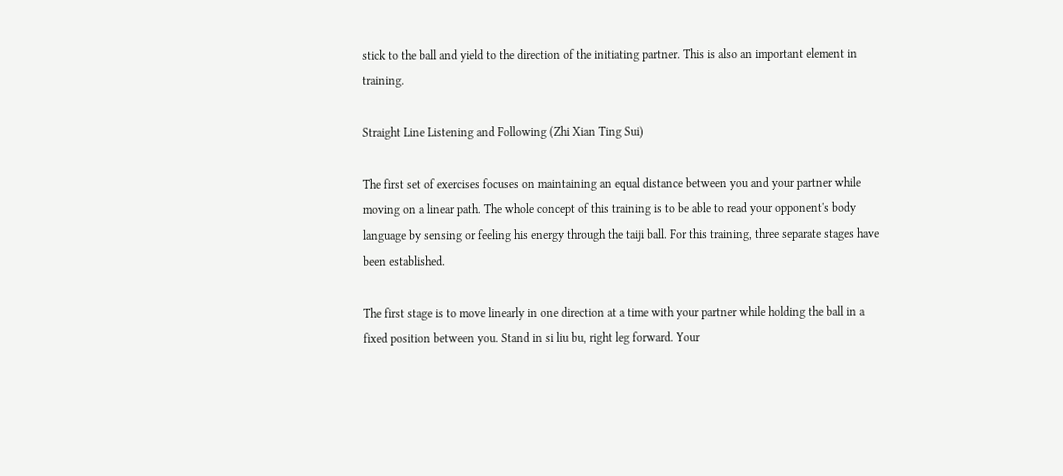stick to the ball and yield to the direction of the initiating partner. This is also an important element in training.

Straight Line Listening and Following (Zhi Xian Ting Sui)

The first set of exercises focuses on maintaining an equal distance between you and your partner while moving on a linear path. The whole concept of this training is to be able to read your opponent's body language by sensing or feeling his energy through the taiji ball. For this training, three separate stages have been established.

The first stage is to move linearly in one direction at a time with your partner while holding the ball in a fixed position between you. Stand in si liu bu, right leg forward. Your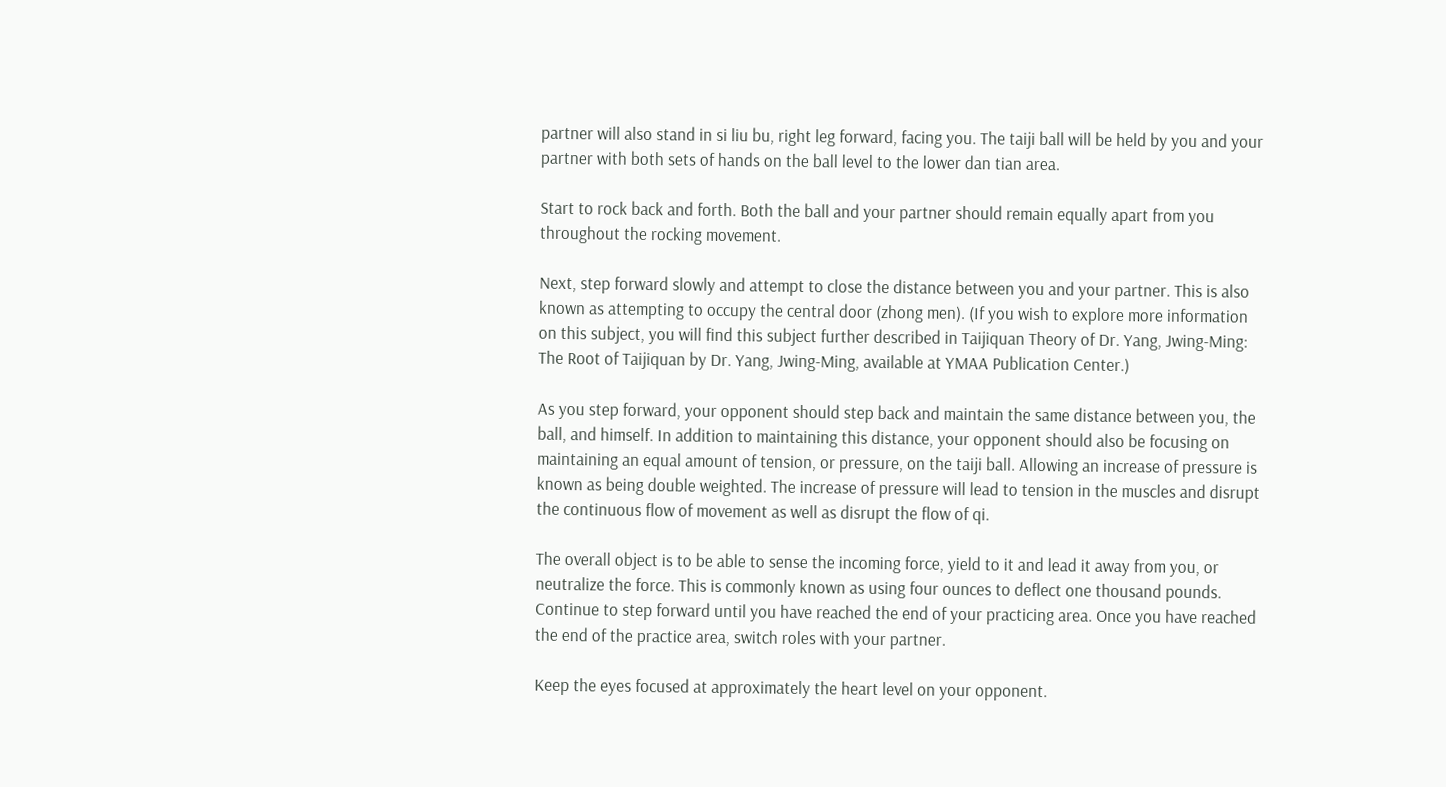partner will also stand in si liu bu, right leg forward, facing you. The taiji ball will be held by you and your partner with both sets of hands on the ball level to the lower dan tian area.

Start to rock back and forth. Both the ball and your partner should remain equally apart from you throughout the rocking movement.

Next, step forward slowly and attempt to close the distance between you and your partner. This is also known as attempting to occupy the central door (zhong men). (If you wish to explore more information on this subject, you will find this subject further described in Taijiquan Theory of Dr. Yang, Jwing-Ming: The Root of Taijiquan by Dr. Yang, Jwing-Ming, available at YMAA Publication Center.)

As you step forward, your opponent should step back and maintain the same distance between you, the ball, and himself. In addition to maintaining this distance, your opponent should also be focusing on maintaining an equal amount of tension, or pressure, on the taiji ball. Allowing an increase of pressure is known as being double weighted. The increase of pressure will lead to tension in the muscles and disrupt the continuous flow of movement as well as disrupt the flow of qi.

The overall object is to be able to sense the incoming force, yield to it and lead it away from you, or neutralize the force. This is commonly known as using four ounces to deflect one thousand pounds. Continue to step forward until you have reached the end of your practicing area. Once you have reached the end of the practice area, switch roles with your partner.

Keep the eyes focused at approximately the heart level on your opponent.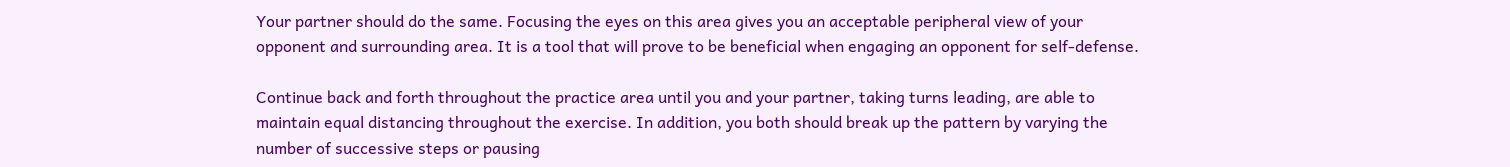Your partner should do the same. Focusing the eyes on this area gives you an acceptable peripheral view of your opponent and surrounding area. It is a tool that will prove to be beneficial when engaging an opponent for self-defense.

Continue back and forth throughout the practice area until you and your partner, taking turns leading, are able to maintain equal distancing throughout the exercise. In addition, you both should break up the pattern by varying the number of successive steps or pausing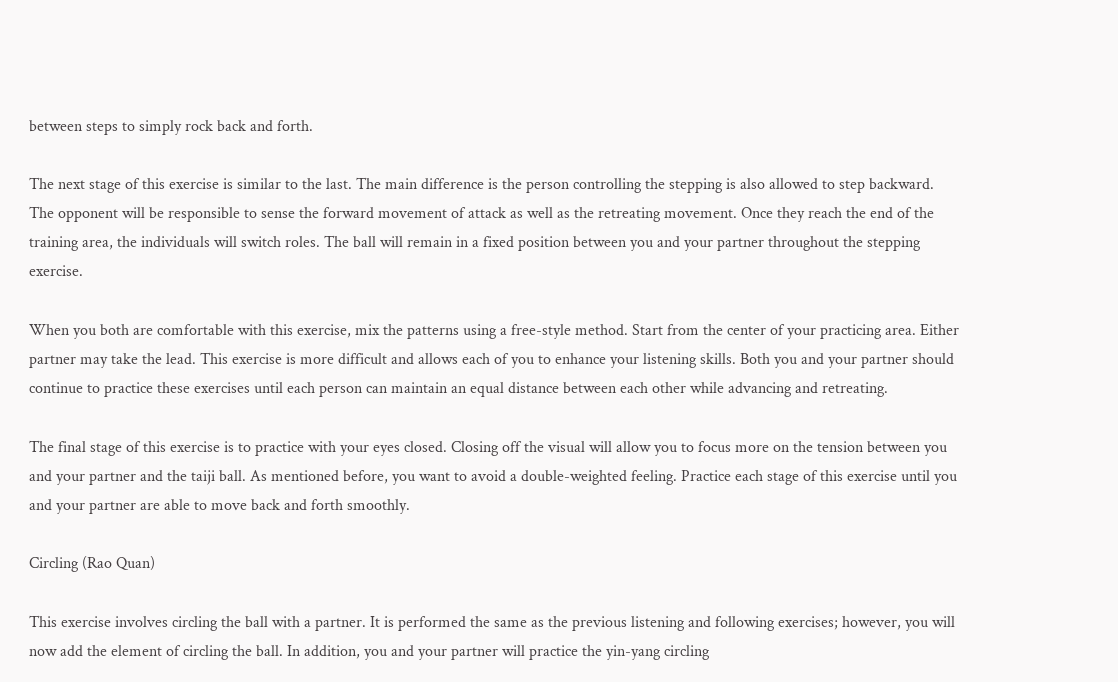between steps to simply rock back and forth.

The next stage of this exercise is similar to the last. The main difference is the person controlling the stepping is also allowed to step backward. The opponent will be responsible to sense the forward movement of attack as well as the retreating movement. Once they reach the end of the training area, the individuals will switch roles. The ball will remain in a fixed position between you and your partner throughout the stepping exercise.

When you both are comfortable with this exercise, mix the patterns using a free-style method. Start from the center of your practicing area. Either partner may take the lead. This exercise is more difficult and allows each of you to enhance your listening skills. Both you and your partner should continue to practice these exercises until each person can maintain an equal distance between each other while advancing and retreating.

The final stage of this exercise is to practice with your eyes closed. Closing off the visual will allow you to focus more on the tension between you and your partner and the taiji ball. As mentioned before, you want to avoid a double-weighted feeling. Practice each stage of this exercise until you and your partner are able to move back and forth smoothly.

Circling (Rao Quan)

This exercise involves circling the ball with a partner. It is performed the same as the previous listening and following exercises; however, you will now add the element of circling the ball. In addition, you and your partner will practice the yin-yang circling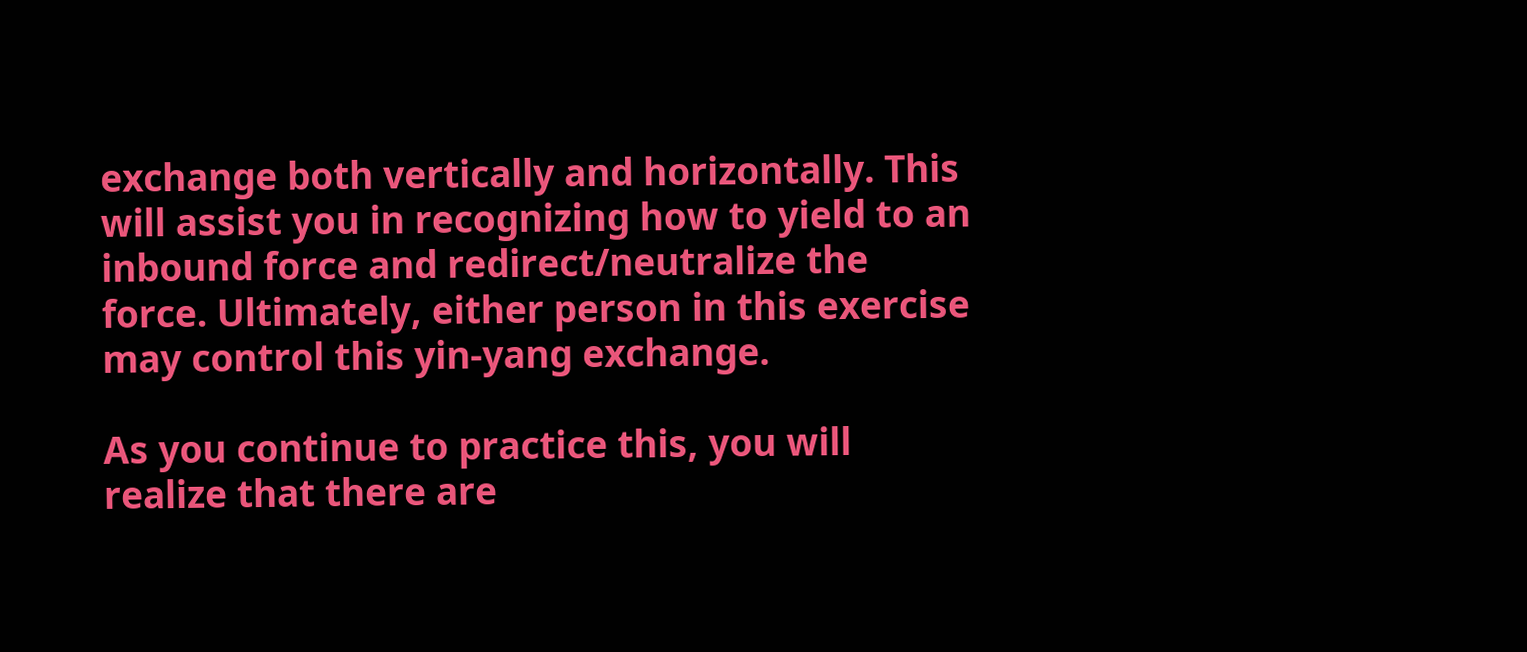exchange both vertically and horizontally. This will assist you in recognizing how to yield to an inbound force and redirect/neutralize the force. Ultimately, either person in this exercise may control this yin-yang exchange.

As you continue to practice this, you will realize that there are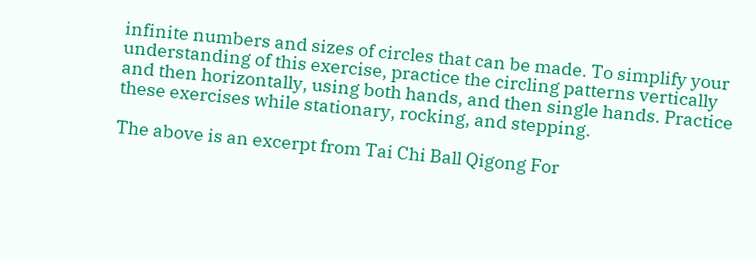infinite numbers and sizes of circles that can be made. To simplify your understanding of this exercise, practice the circling patterns vertically and then horizontally, using both hands, and then single hands. Practice these exercises while stationary, rocking, and stepping.

The above is an excerpt from Tai Chi Ball Qigong For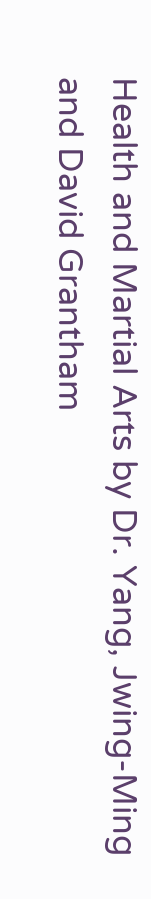Health and Martial Arts by Dr. Yang, Jwing-Ming and David Grantham